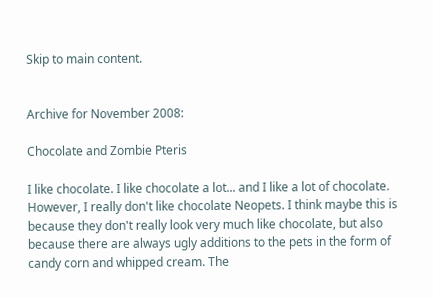Skip to main content.


Archive for November 2008:

Chocolate and Zombie Pteris

I like chocolate. I like chocolate a lot... and I like a lot of chocolate. However, I really don't like chocolate Neopets. I think maybe this is because they don't really look very much like chocolate, but also because there are always ugly additions to the pets in the form of candy corn and whipped cream. The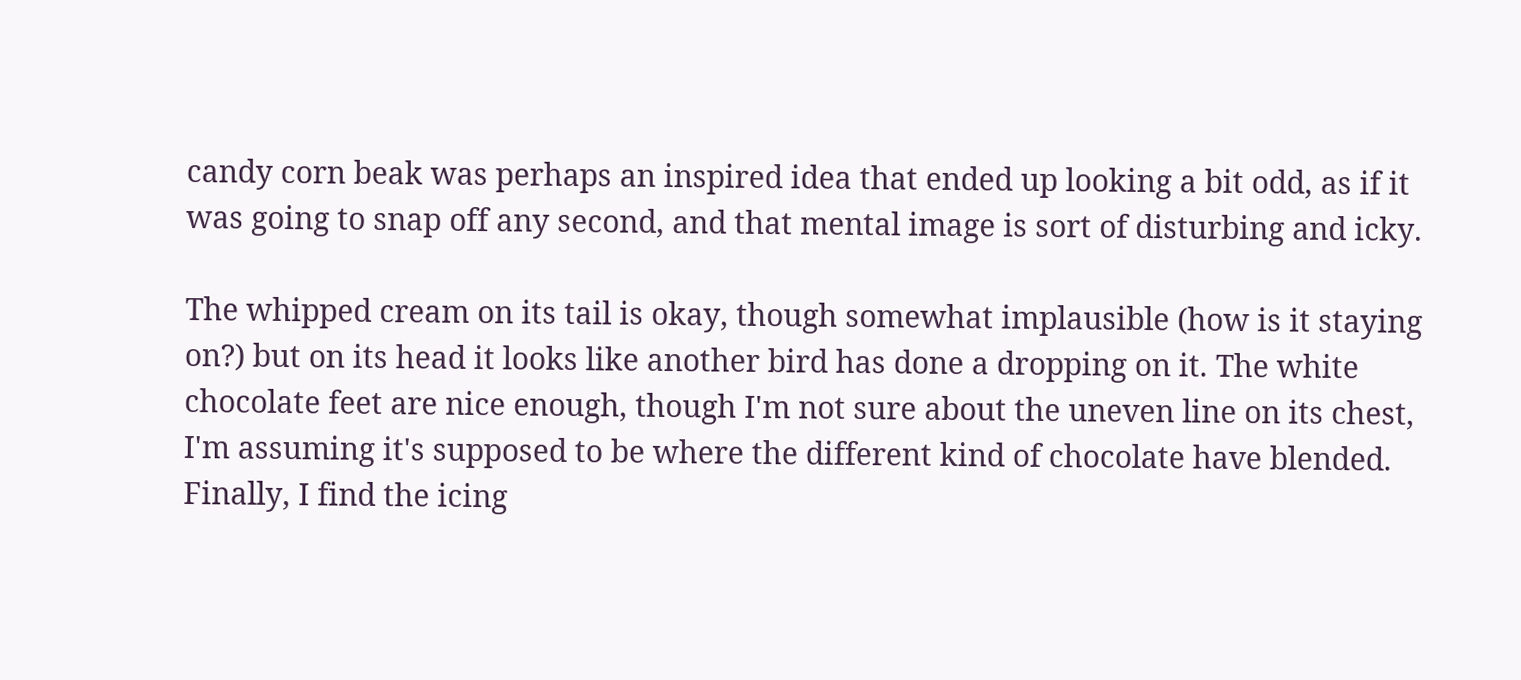candy corn beak was perhaps an inspired idea that ended up looking a bit odd, as if it was going to snap off any second, and that mental image is sort of disturbing and icky.

The whipped cream on its tail is okay, though somewhat implausible (how is it staying on?) but on its head it looks like another bird has done a dropping on it. The white chocolate feet are nice enough, though I'm not sure about the uneven line on its chest, I'm assuming it's supposed to be where the different kind of chocolate have blended. Finally, I find the icing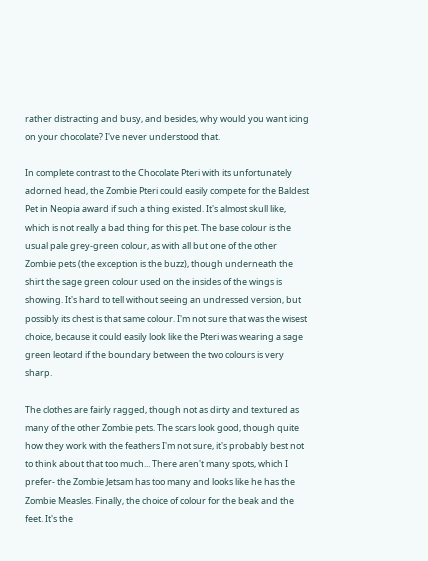rather distracting and busy, and besides, why would you want icing on your chocolate? I've never understood that.

In complete contrast to the Chocolate Pteri with its unfortunately adorned head, the Zombie Pteri could easily compete for the Baldest Pet in Neopia award if such a thing existed. It's almost skull like, which is not really a bad thing for this pet. The base colour is the usual pale grey-green colour, as with all but one of the other Zombie pets (the exception is the buzz), though underneath the shirt the sage green colour used on the insides of the wings is showing. It's hard to tell without seeing an undressed version, but possibly its chest is that same colour. I'm not sure that was the wisest choice, because it could easily look like the Pteri was wearing a sage green leotard if the boundary between the two colours is very sharp.

The clothes are fairly ragged, though not as dirty and textured as many of the other Zombie pets. The scars look good, though quite how they work with the feathers I'm not sure, it's probably best not to think about that too much... There aren't many spots, which I prefer- the Zombie Jetsam has too many and looks like he has the Zombie Measles. Finally, the choice of colour for the beak and the feet. It's the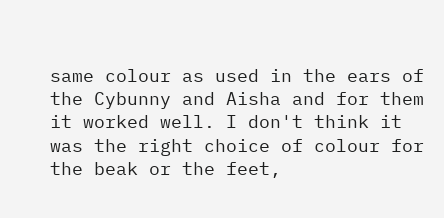same colour as used in the ears of the Cybunny and Aisha and for them it worked well. I don't think it was the right choice of colour for the beak or the feet,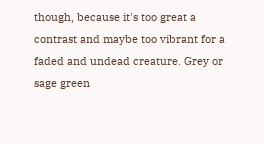though, because it's too great a contrast and maybe too vibrant for a faded and undead creature. Grey or sage green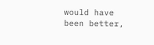would have been better,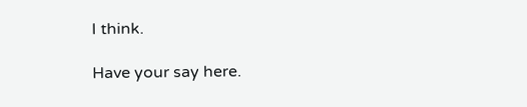I think.

Have your say here.